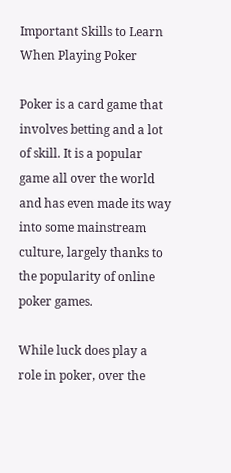Important Skills to Learn When Playing Poker

Poker is a card game that involves betting and a lot of skill. It is a popular game all over the world and has even made its way into some mainstream culture, largely thanks to the popularity of online poker games.

While luck does play a role in poker, over the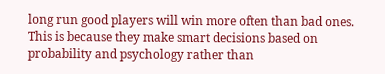long run good players will win more often than bad ones. This is because they make smart decisions based on probability and psychology rather than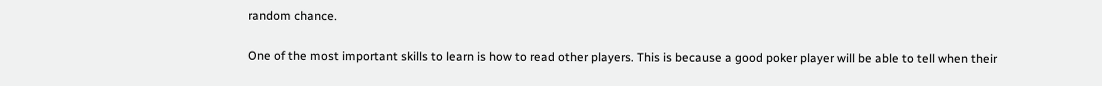random chance.

One of the most important skills to learn is how to read other players. This is because a good poker player will be able to tell when their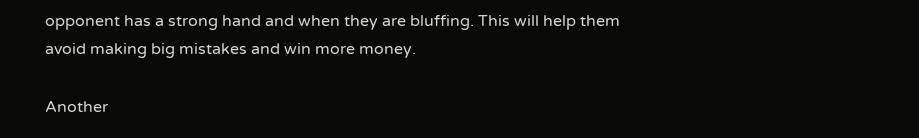opponent has a strong hand and when they are bluffing. This will help them avoid making big mistakes and win more money.

Another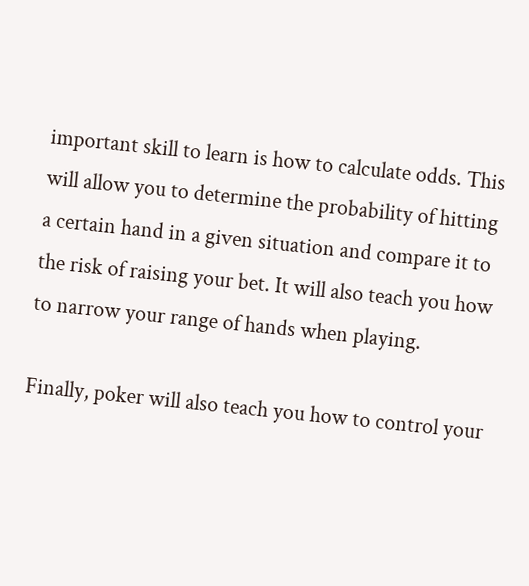important skill to learn is how to calculate odds. This will allow you to determine the probability of hitting a certain hand in a given situation and compare it to the risk of raising your bet. It will also teach you how to narrow your range of hands when playing.

Finally, poker will also teach you how to control your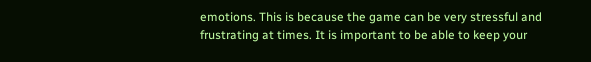emotions. This is because the game can be very stressful and frustrating at times. It is important to be able to keep your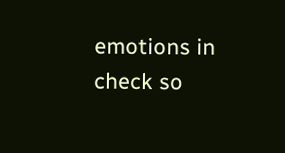emotions in check so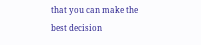that you can make the best decision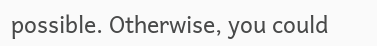possible. Otherwise, you could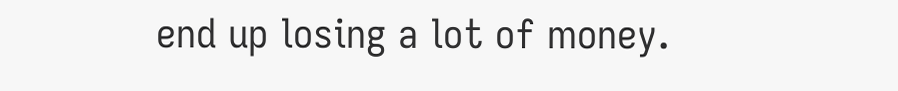end up losing a lot of money.